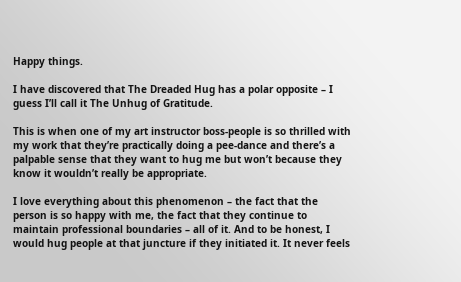Happy things.

I have discovered that The Dreaded Hug has a polar opposite – I guess I’ll call it The Unhug of Gratitude.

This is when one of my art instructor boss-people is so thrilled with my work that they’re practically doing a pee-dance and there’s a palpable sense that they want to hug me but won’t because they know it wouldn’t really be appropriate.

I love everything about this phenomenon – the fact that the person is so happy with me, the fact that they continue to maintain professional boundaries – all of it. And to be honest, I would hug people at that juncture if they initiated it. It never feels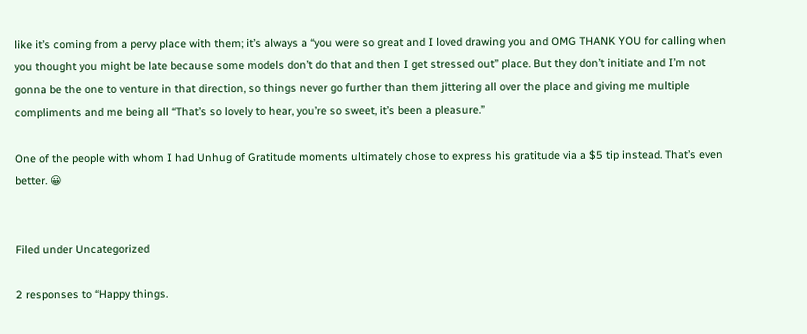like it’s coming from a pervy place with them; it’s always a “you were so great and I loved drawing you and OMG THANK YOU for calling when you thought you might be late because some models don’t do that and then I get stressed out” place. But they don’t initiate and I’m not gonna be the one to venture in that direction, so things never go further than them jittering all over the place and giving me multiple compliments and me being all “That’s so lovely to hear, you’re so sweet, it’s been a pleasure.”

One of the people with whom I had Unhug of Gratitude moments ultimately chose to express his gratitude via a $5 tip instead. That’s even better. 😀


Filed under Uncategorized

2 responses to “Happy things.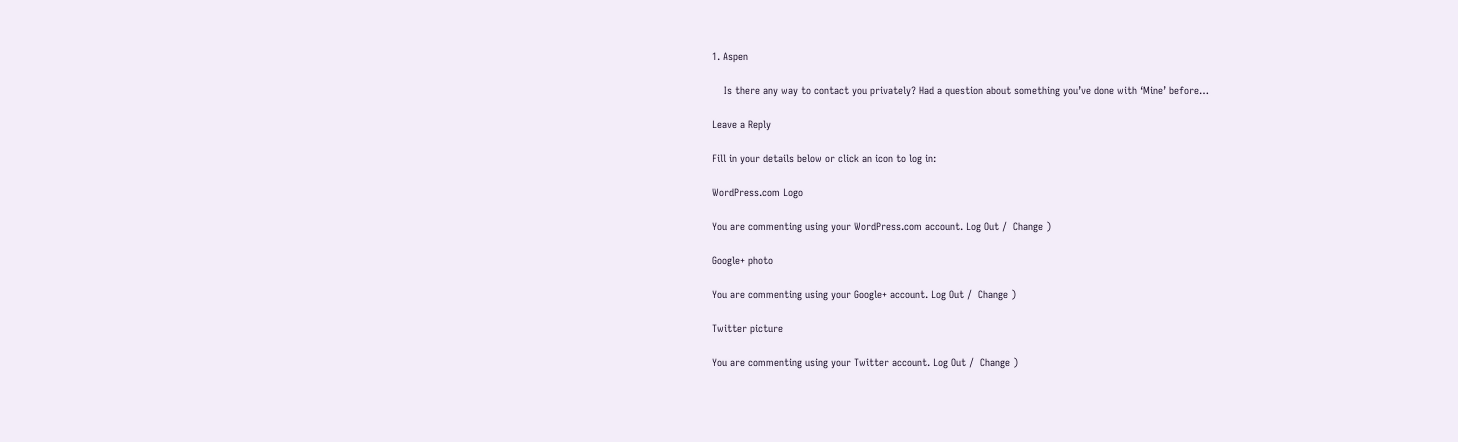1. Aspen

    Is there any way to contact you privately? Had a question about something you’ve done with ‘Mine’ before…

Leave a Reply

Fill in your details below or click an icon to log in:

WordPress.com Logo

You are commenting using your WordPress.com account. Log Out /  Change )

Google+ photo

You are commenting using your Google+ account. Log Out /  Change )

Twitter picture

You are commenting using your Twitter account. Log Out /  Change )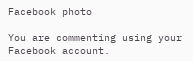Facebook photo

You are commenting using your Facebook account.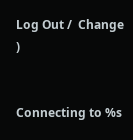Log Out /  Change )


Connecting to %s